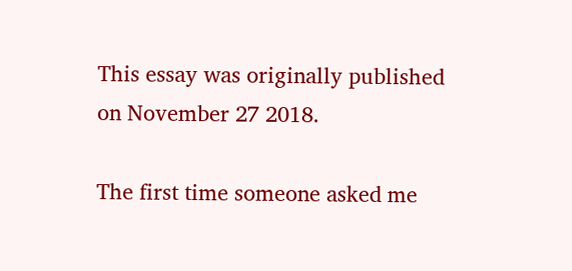This essay was originally published on November 27 2018.

The first time someone asked me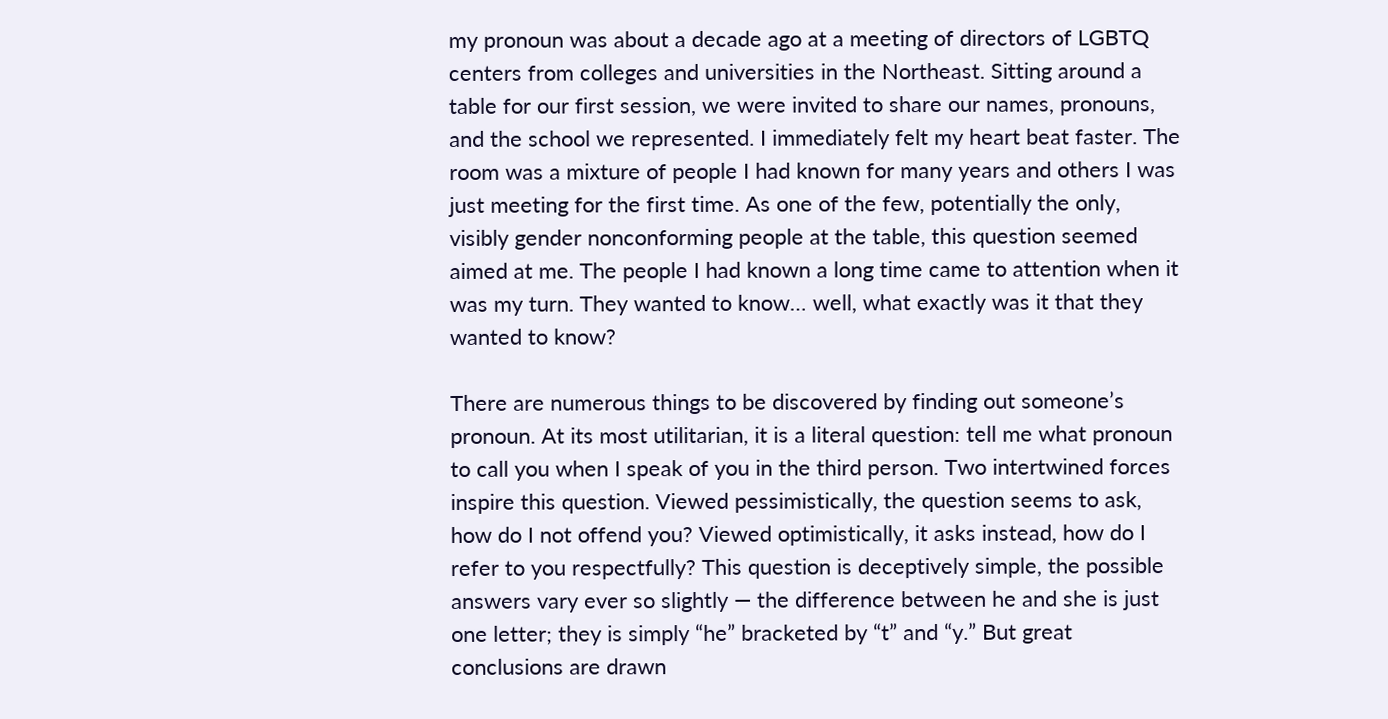my pronoun was about a decade ago at a meeting of directors of LGBTQ centers from colleges and universities in the Northeast. Sitting around a table for our first session, we were invited to share our names, pronouns, and the school we represented. I immediately felt my heart beat faster. The room was a mixture of people I had known for many years and others I was just meeting for the first time. As one of the few, potentially the only, visibly gender nonconforming people at the table, this question seemed aimed at me. The people I had known a long time came to attention when it was my turn. They wanted to know… well, what exactly was it that they wanted to know?

There are numerous things to be discovered by finding out someone’s pronoun. At its most utilitarian, it is a literal question: tell me what pronoun to call you when I speak of you in the third person. Two intertwined forces inspire this question. Viewed pessimistically, the question seems to ask, how do I not offend you? Viewed optimistically, it asks instead, how do I refer to you respectfully? This question is deceptively simple, the possible answers vary ever so slightly — the difference between he and she is just one letter; they is simply “he” bracketed by “t” and “y.” But great conclusions are drawn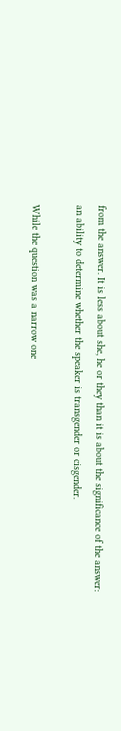from the answer. It is less about she, he or they than it is about the significance of the answer: an ability to determine whether the speaker is transgender or cisgender.

While the question was a narrow one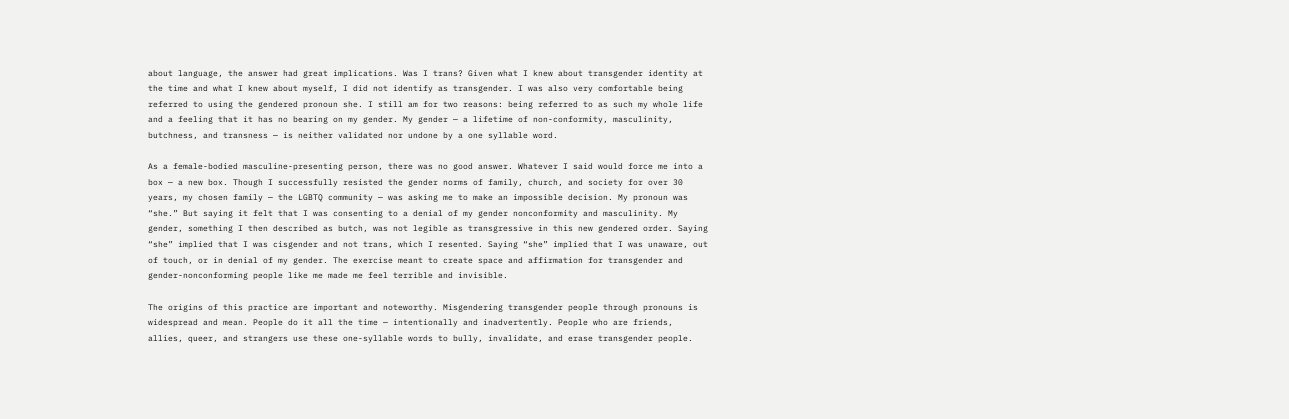about language, the answer had great implications. Was I trans? Given what I knew about transgender identity at the time and what I knew about myself, I did not identify as transgender. I was also very comfortable being referred to using the gendered pronoun she. I still am for two reasons: being referred to as such my whole life and a feeling that it has no bearing on my gender. My gender — a lifetime of non-conformity, masculinity, butchness, and transness — is neither validated nor undone by a one syllable word.

As a female-bodied masculine-presenting person, there was no good answer. Whatever I said would force me into a box — a new box. Though I successfully resisted the gender norms of family, church, and society for over 30 years, my chosen family — the LGBTQ community — was asking me to make an impossible decision. My pronoun was “she.” But saying it felt that I was consenting to a denial of my gender nonconformity and masculinity. My gender, something I then described as butch, was not legible as transgressive in this new gendered order. Saying “she” implied that I was cisgender and not trans, which I resented. Saying “she” implied that I was unaware, out of touch, or in denial of my gender. The exercise meant to create space and affirmation for transgender and gender-nonconforming people like me made me feel terrible and invisible.

The origins of this practice are important and noteworthy. Misgendering transgender people through pronouns is widespread and mean. People do it all the time — intentionally and inadvertently. People who are friends, allies, queer, and strangers use these one-syllable words to bully, invalidate, and erase transgender people.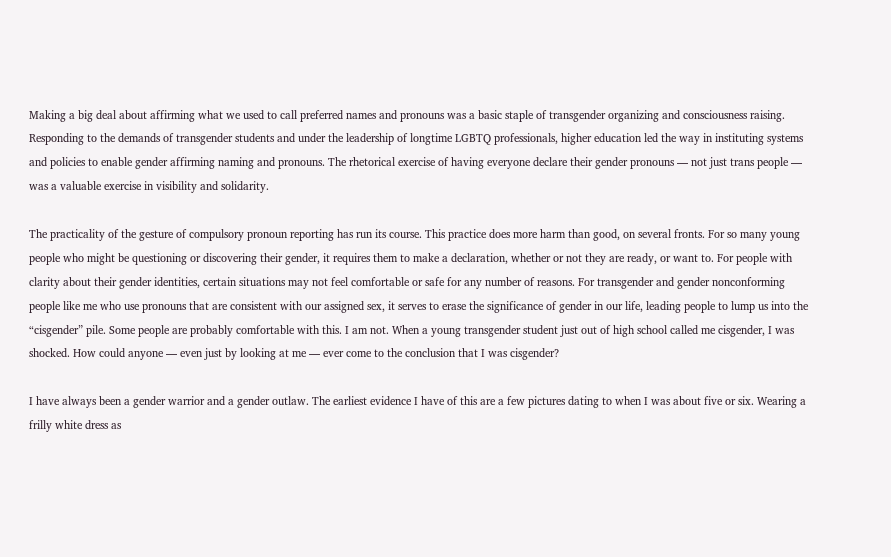Making a big deal about affirming what we used to call preferred names and pronouns was a basic staple of transgender organizing and consciousness raising. Responding to the demands of transgender students and under the leadership of longtime LGBTQ professionals, higher education led the way in instituting systems and policies to enable gender affirming naming and pronouns. The rhetorical exercise of having everyone declare their gender pronouns — not just trans people — was a valuable exercise in visibility and solidarity.

The practicality of the gesture of compulsory pronoun reporting has run its course. This practice does more harm than good, on several fronts. For so many young people who might be questioning or discovering their gender, it requires them to make a declaration, whether or not they are ready, or want to. For people with clarity about their gender identities, certain situations may not feel comfortable or safe for any number of reasons. For transgender and gender nonconforming people like me who use pronouns that are consistent with our assigned sex, it serves to erase the significance of gender in our life, leading people to lump us into the “cisgender” pile. Some people are probably comfortable with this. I am not. When a young transgender student just out of high school called me cisgender, I was shocked. How could anyone — even just by looking at me — ever come to the conclusion that I was cisgender?

I have always been a gender warrior and a gender outlaw. The earliest evidence I have of this are a few pictures dating to when I was about five or six. Wearing a frilly white dress as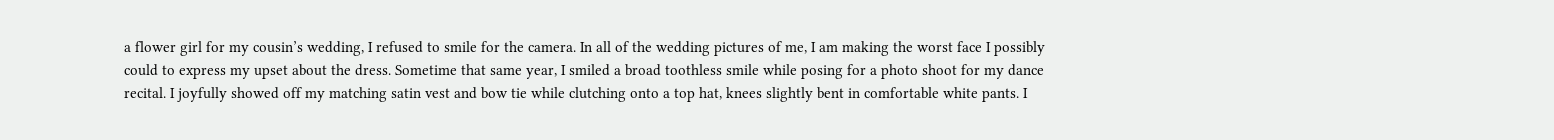a flower girl for my cousin’s wedding, I refused to smile for the camera. In all of the wedding pictures of me, I am making the worst face I possibly could to express my upset about the dress. Sometime that same year, I smiled a broad toothless smile while posing for a photo shoot for my dance recital. I joyfully showed off my matching satin vest and bow tie while clutching onto a top hat, knees slightly bent in comfortable white pants. I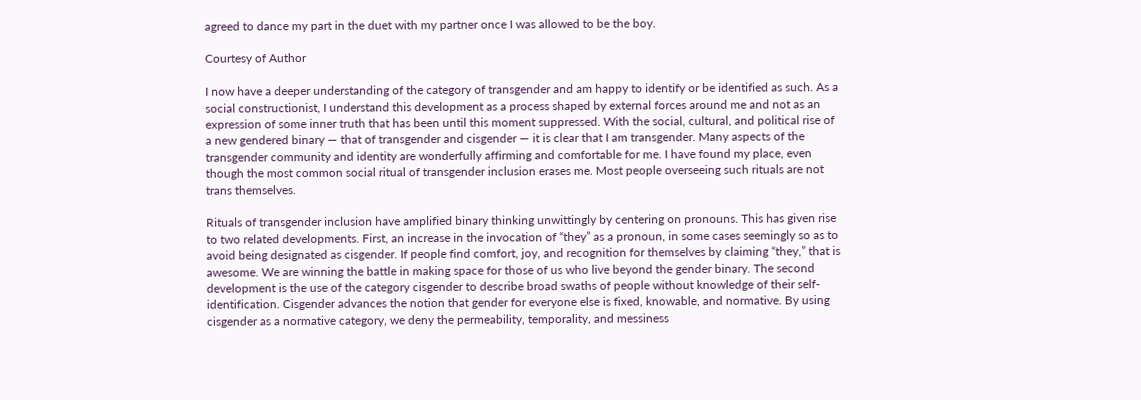agreed to dance my part in the duet with my partner once I was allowed to be the boy.

Courtesy of Author

I now have a deeper understanding of the category of transgender and am happy to identify or be identified as such. As a social constructionist, I understand this development as a process shaped by external forces around me and not as an expression of some inner truth that has been until this moment suppressed. With the social, cultural, and political rise of a new gendered binary — that of transgender and cisgender — it is clear that I am transgender. Many aspects of the transgender community and identity are wonderfully affirming and comfortable for me. I have found my place, even though the most common social ritual of transgender inclusion erases me. Most people overseeing such rituals are not trans themselves.

Rituals of transgender inclusion have amplified binary thinking unwittingly by centering on pronouns. This has given rise to two related developments. First, an increase in the invocation of “they” as a pronoun, in some cases seemingly so as to avoid being designated as cisgender. If people find comfort, joy, and recognition for themselves by claiming “they,” that is awesome. We are winning the battle in making space for those of us who live beyond the gender binary. The second development is the use of the category cisgender to describe broad swaths of people without knowledge of their self-identification. Cisgender advances the notion that gender for everyone else is fixed, knowable, and normative. By using cisgender as a normative category, we deny the permeability, temporality, and messiness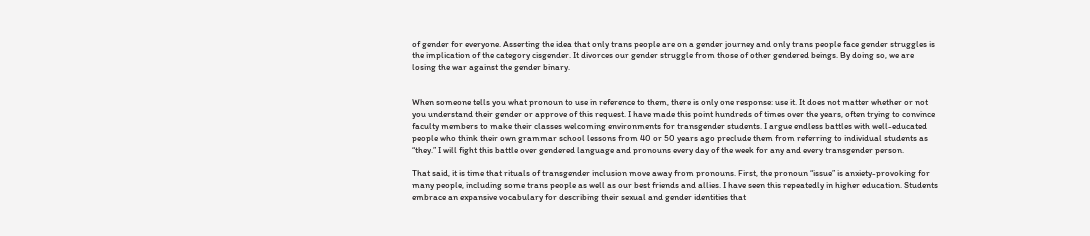of gender for everyone. Asserting the idea that only trans people are on a gender journey and only trans people face gender struggles is the implication of the category cisgender. It divorces our gender struggle from those of other gendered beings. By doing so, we are losing the war against the gender binary.


When someone tells you what pronoun to use in reference to them, there is only one response: use it. It does not matter whether or not you understand their gender or approve of this request. I have made this point hundreds of times over the years, often trying to convince faculty members to make their classes welcoming environments for transgender students. I argue endless battles with well-educated people who think their own grammar school lessons from 40 or 50 years ago preclude them from referring to individual students as “they.” I will fight this battle over gendered language and pronouns every day of the week for any and every transgender person.

That said, it is time that rituals of transgender inclusion move away from pronouns. First, the pronoun “issue” is anxiety-provoking for many people, including some trans people as well as our best friends and allies. I have seen this repeatedly in higher education. Students embrace an expansive vocabulary for describing their sexual and gender identities that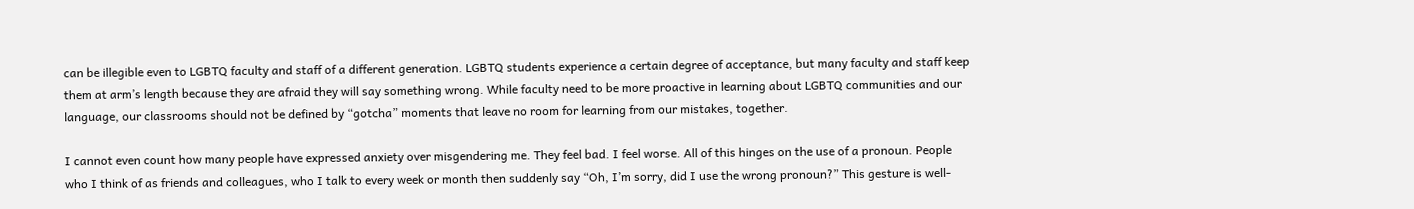can be illegible even to LGBTQ faculty and staff of a different generation. LGBTQ students experience a certain degree of acceptance, but many faculty and staff keep them at arm’s length because they are afraid they will say something wrong. While faculty need to be more proactive in learning about LGBTQ communities and our language, our classrooms should not be defined by “gotcha” moments that leave no room for learning from our mistakes, together.

I cannot even count how many people have expressed anxiety over misgendering me. They feel bad. I feel worse. All of this hinges on the use of a pronoun. People who I think of as friends and colleagues, who I talk to every week or month then suddenly say “Oh, I’m sorry, did I use the wrong pronoun?” This gesture is well-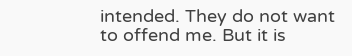intended. They do not want to offend me. But it is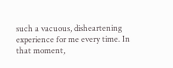such a vacuous, disheartening experience for me every time. In that moment,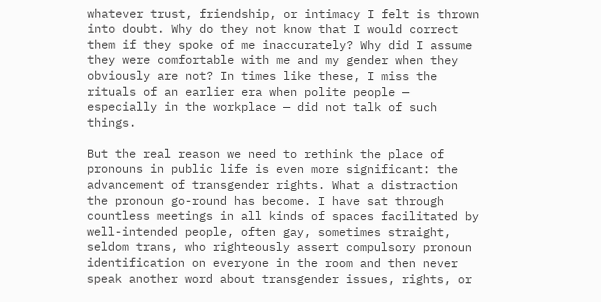whatever trust, friendship, or intimacy I felt is thrown into doubt. Why do they not know that I would correct them if they spoke of me inaccurately? Why did I assume they were comfortable with me and my gender when they obviously are not? In times like these, I miss the rituals of an earlier era when polite people — especially in the workplace — did not talk of such things.

But the real reason we need to rethink the place of pronouns in public life is even more significant: the advancement of transgender rights. What a distraction the pronoun go-round has become. I have sat through countless meetings in all kinds of spaces facilitated by well-intended people, often gay, sometimes straight, seldom trans, who righteously assert compulsory pronoun identification on everyone in the room and then never speak another word about transgender issues, rights, or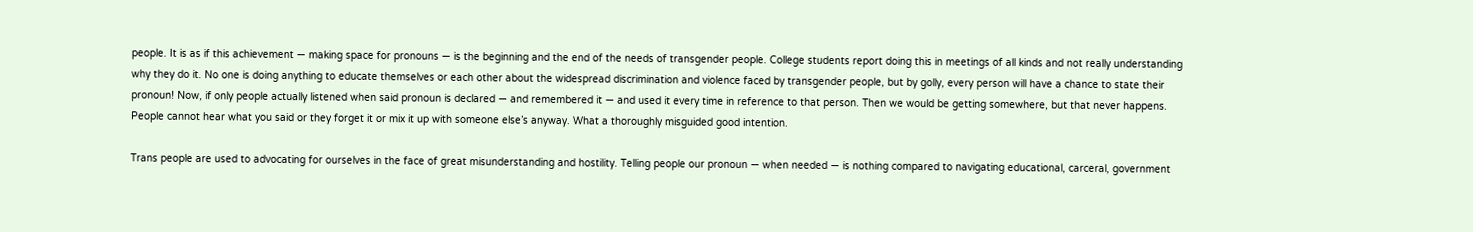people. It is as if this achievement — making space for pronouns — is the beginning and the end of the needs of transgender people. College students report doing this in meetings of all kinds and not really understanding why they do it. No one is doing anything to educate themselves or each other about the widespread discrimination and violence faced by transgender people, but by golly, every person will have a chance to state their pronoun! Now, if only people actually listened when said pronoun is declared — and remembered it — and used it every time in reference to that person. Then we would be getting somewhere, but that never happens. People cannot hear what you said or they forget it or mix it up with someone else’s anyway. What a thoroughly misguided good intention.

Trans people are used to advocating for ourselves in the face of great misunderstanding and hostility. Telling people our pronoun — when needed — is nothing compared to navigating educational, carceral, government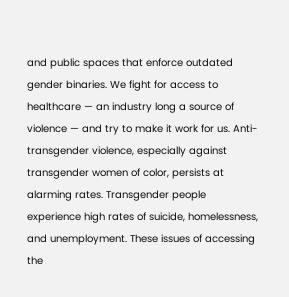and public spaces that enforce outdated gender binaries. We fight for access to healthcare — an industry long a source of violence — and try to make it work for us. Anti-transgender violence, especially against transgender women of color, persists at alarming rates. Transgender people experience high rates of suicide, homelessness, and unemployment. These issues of accessing the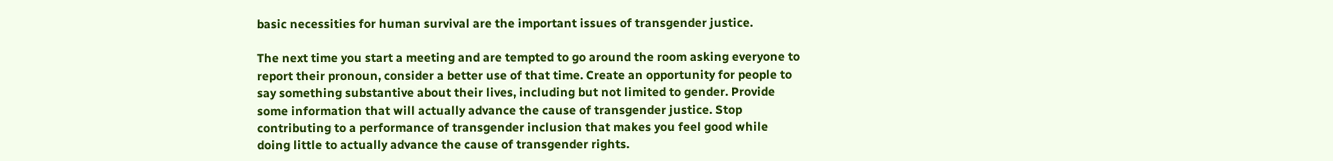basic necessities for human survival are the important issues of transgender justice.

The next time you start a meeting and are tempted to go around the room asking everyone to report their pronoun, consider a better use of that time. Create an opportunity for people to say something substantive about their lives, including but not limited to gender. Provide some information that will actually advance the cause of transgender justice. Stop contributing to a performance of transgender inclusion that makes you feel good while doing little to actually advance the cause of transgender rights.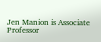Jen Manion is Associate Professor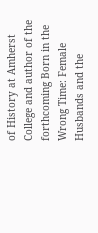of History at Amherst College and author of the forthcoming Born in the Wrong Time: Female Husbands and the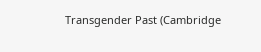Transgender Past (Cambridge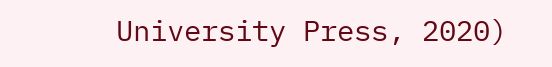University Press, 2020)